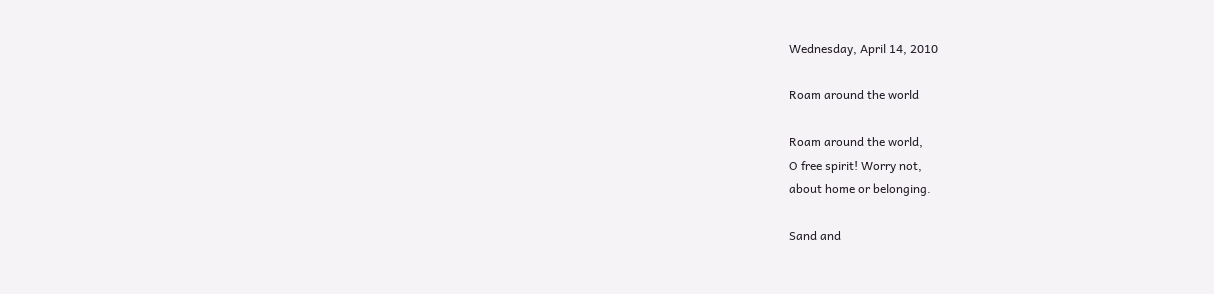Wednesday, April 14, 2010

Roam around the world

Roam around the world,
O free spirit! Worry not,
about home or belonging.

Sand and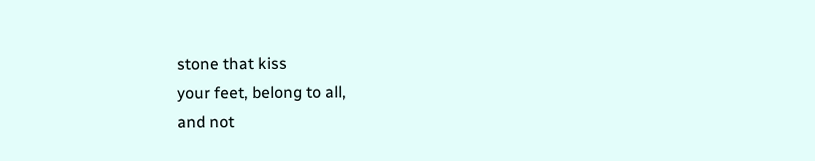stone that kiss
your feet, belong to all,
and not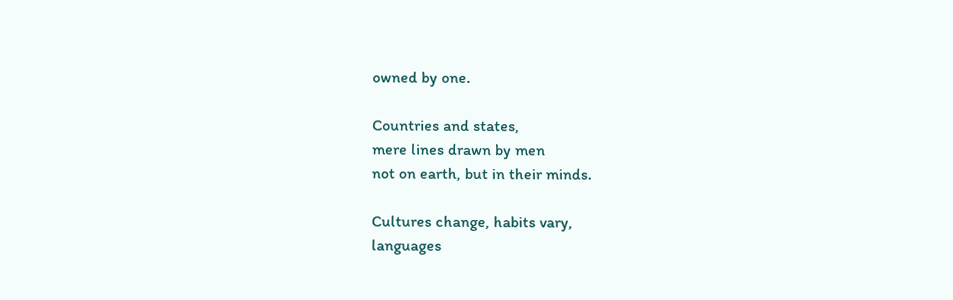owned by one.

Countries and states,
mere lines drawn by men
not on earth, but in their minds.

Cultures change, habits vary,
languages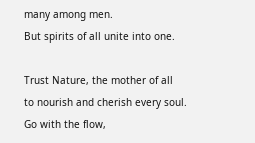many among men.
But spirits of all unite into one.

Trust Nature, the mother of all
to nourish and cherish every soul.
Go with the flow,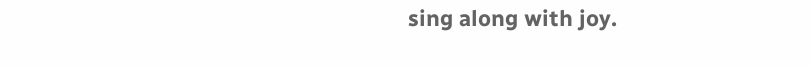sing along with joy.